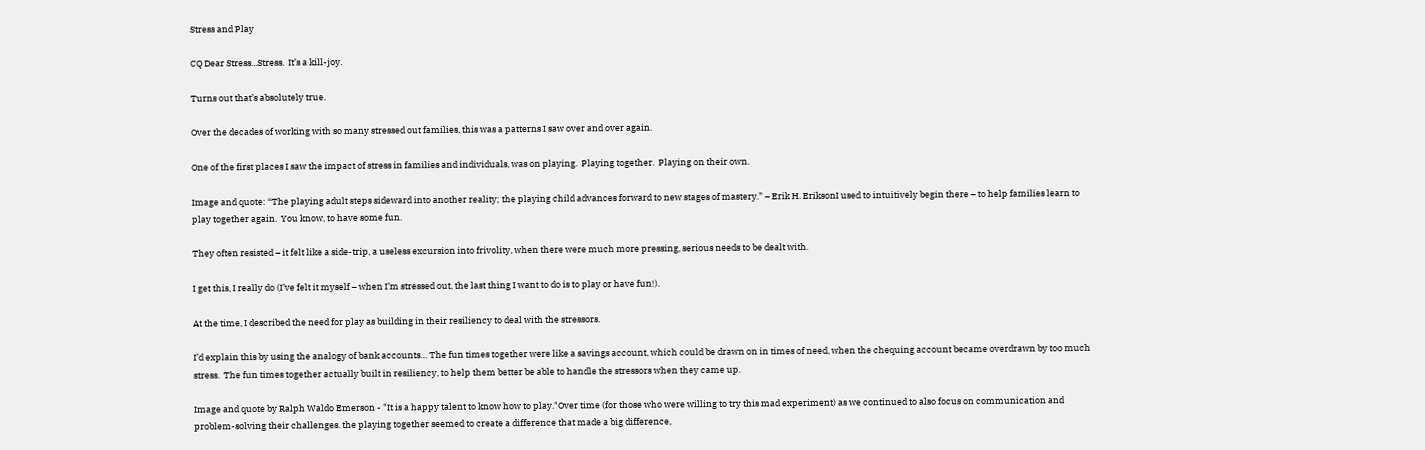Stress and Play

CQ Dear Stress...Stress.  It’s a kill-joy.

Turns out that’s absolutely true.

Over the decades of working with so many stressed out families, this was a patterns I saw over and over again.

One of the first places I saw the impact of stress in families and individuals, was on playing.  Playing together.  Playing on their own.

Image and quote: “The playing adult steps sideward into another reality; the playing child advances forward to new stages of mastery.” – Erik H. EriksonI used to intuitively begin there – to help families learn to play together again.  You know, to have some fun.

They often resisted – it felt like a side-trip, a useless excursion into frivolity, when there were much more pressing, serious needs to be dealt with.

I get this, I really do (I’ve felt it myself – when I’m stressed out, the last thing I want to do is to play or have fun!).

At the time, I described the need for play as building in their resiliency to deal with the stressors.

I’d explain this by using the analogy of bank accounts… The fun times together were like a savings account, which could be drawn on in times of need, when the chequing account became overdrawn by too much stress.  The fun times together actually built in resiliency, to help them better be able to handle the stressors when they came up.

Image and quote by Ralph Waldo Emerson - "It is a happy talent to know how to play."Over time (for those who were willing to try this mad experiment) as we continued to also focus on communication and problem-solving their challenges. the playing together seemed to create a difference that made a big difference,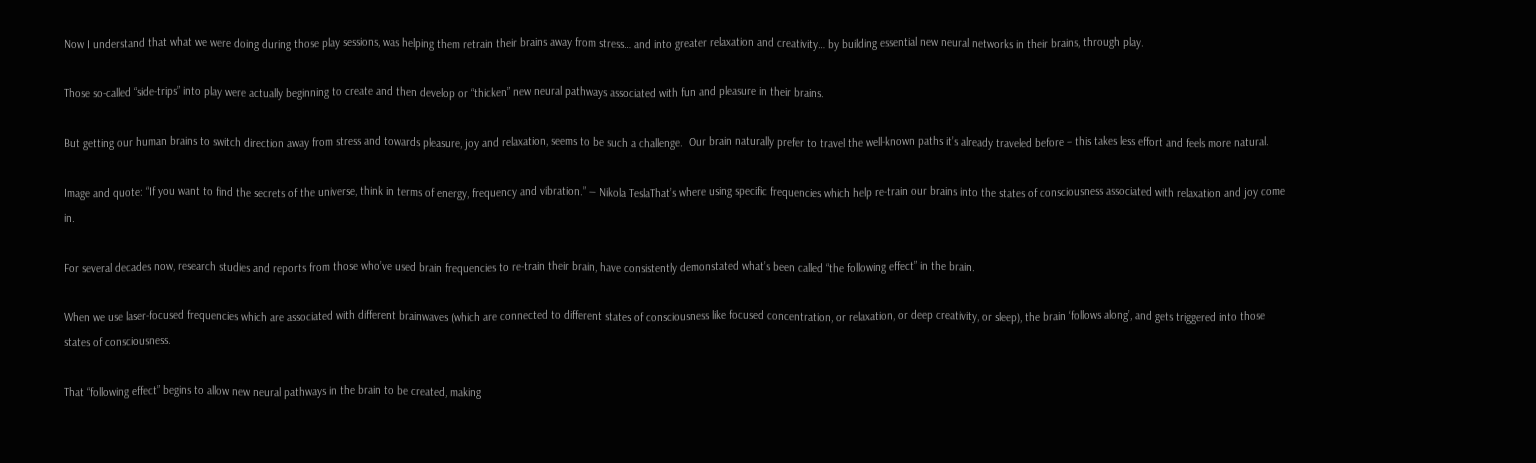Now I understand that what we were doing during those play sessions, was helping them retrain their brains away from stress… and into greater relaxation and creativity… by building essential new neural networks in their brains, through play.

Those so-called “side-trips” into play were actually beginning to create and then develop or “thicken” new neural pathways associated with fun and pleasure in their brains.

But getting our human brains to switch direction away from stress and towards pleasure, joy and relaxation, seems to be such a challenge.  Our brain naturally prefer to travel the well-known paths it’s already traveled before – this takes less effort and feels more natural.

Image and quote: “If you want to find the secrets of the universe, think in terms of energy, frequency and vibration.” ― Nikola TeslaThat’s where using specific frequencies which help re-train our brains into the states of consciousness associated with relaxation and joy come in.

For several decades now, research studies and reports from those who’ve used brain frequencies to re-train their brain, have consistently demonstated what’s been called “the following effect” in the brain.

When we use laser-focused frequencies which are associated with different brainwaves (which are connected to different states of consciousness like focused concentration, or relaxation, or deep creativity, or sleep), the brain ‘follows along’, and gets triggered into those states of consciousness.

That “following effect” begins to allow new neural pathways in the brain to be created, making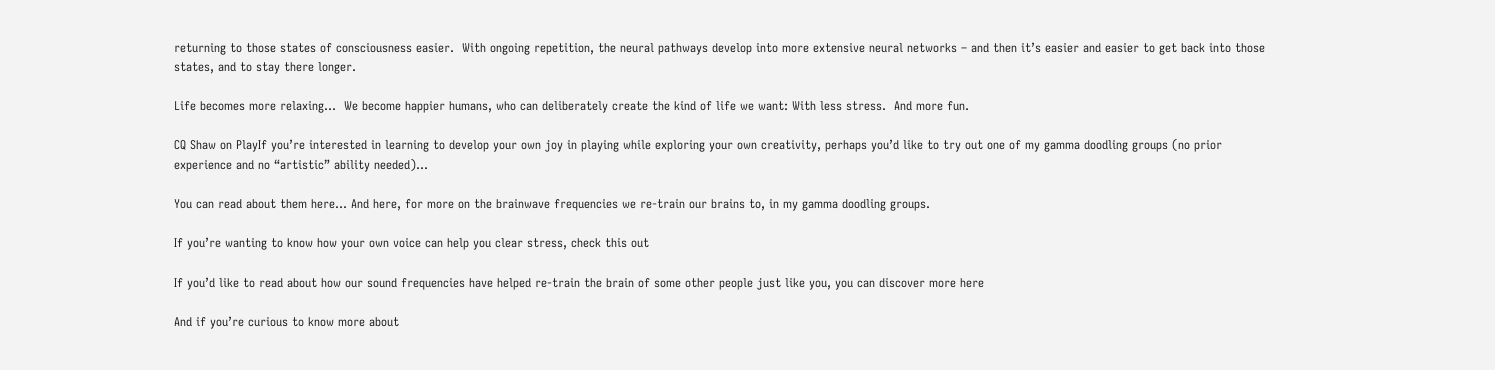returning to those states of consciousness easier.  With ongoing repetition, the neural pathways develop into more extensive neural networks – and then it’s easier and easier to get back into those states, and to stay there longer.

Life becomes more relaxing…  We become happier humans, who can deliberately create the kind of life we want: With less stress.  And more fun.

CQ Shaw on PlayIf you’re interested in learning to develop your own joy in playing while exploring your own creativity, perhaps you’d like to try out one of my gamma doodling groups (no prior experience and no “artistic” ability needed)…

You can read about them here… And here, for more on the brainwave frequencies we re-train our brains to, in my gamma doodling groups.

If you’re wanting to know how your own voice can help you clear stress, check this out

If you’d like to read about how our sound frequencies have helped re-train the brain of some other people just like you, you can discover more here

And if you’re curious to know more about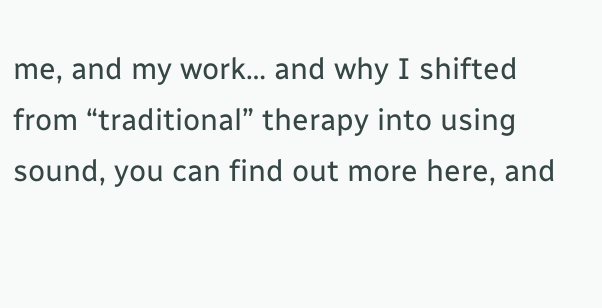me, and my work… and why I shifted from “traditional” therapy into using sound, you can find out more here, and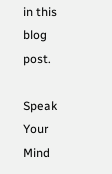in this blog post.

Speak Your Mind